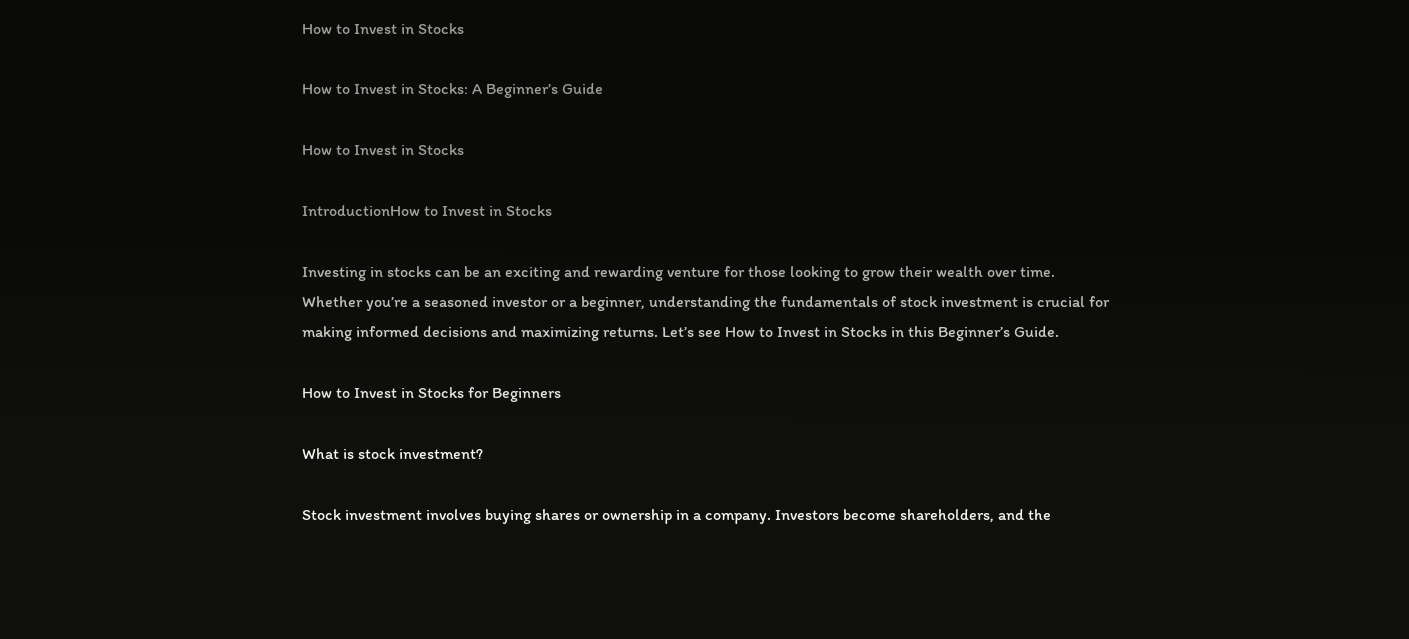How to Invest in Stocks

How to Invest in Stocks: A Beginner’s Guide

How to Invest in Stocks

IntroductionHow to Invest in Stocks

Investing in stocks can be an exciting and rewarding venture for those looking to grow their wealth over time. Whether you’re a seasoned investor or a beginner, understanding the fundamentals of stock investment is crucial for making informed decisions and maximizing returns. Let’s see How to Invest in Stocks in this Beginner’s Guide.

How to Invest in Stocks for Beginners

What is stock investment?

Stock investment involves buying shares or ownership in a company. Investors become shareholders, and the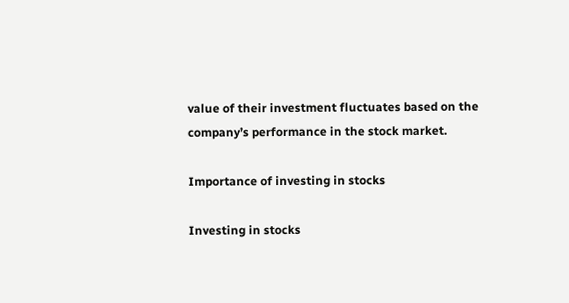value of their investment fluctuates based on the company’s performance in the stock market.

Importance of investing in stocks

Investing in stocks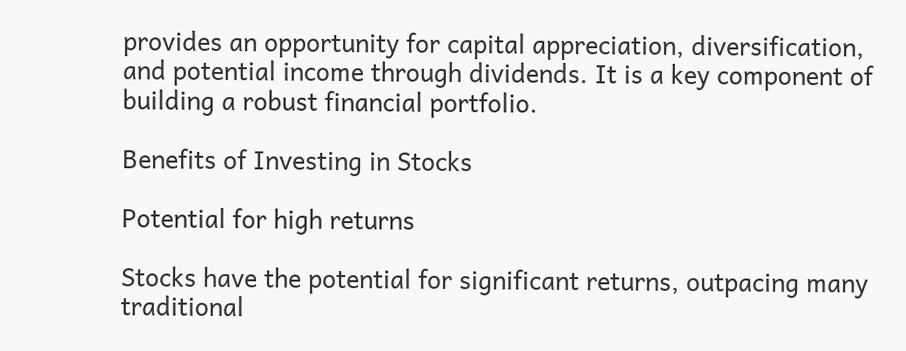provides an opportunity for capital appreciation, diversification, and potential income through dividends. It is a key component of building a robust financial portfolio.

Benefits of Investing in Stocks

Potential for high returns

Stocks have the potential for significant returns, outpacing many traditional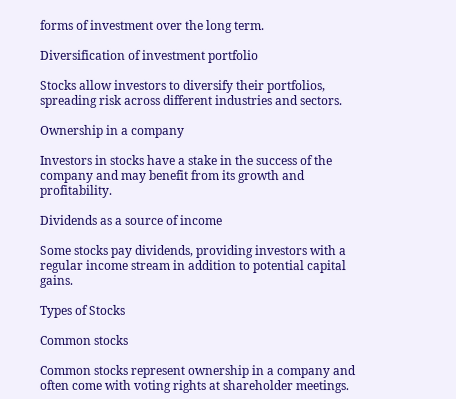forms of investment over the long term.

Diversification of investment portfolio

Stocks allow investors to diversify their portfolios, spreading risk across different industries and sectors.

Ownership in a company

Investors in stocks have a stake in the success of the company and may benefit from its growth and profitability.

Dividends as a source of income

Some stocks pay dividends, providing investors with a regular income stream in addition to potential capital gains.

Types of Stocks

Common stocks

Common stocks represent ownership in a company and often come with voting rights at shareholder meetings.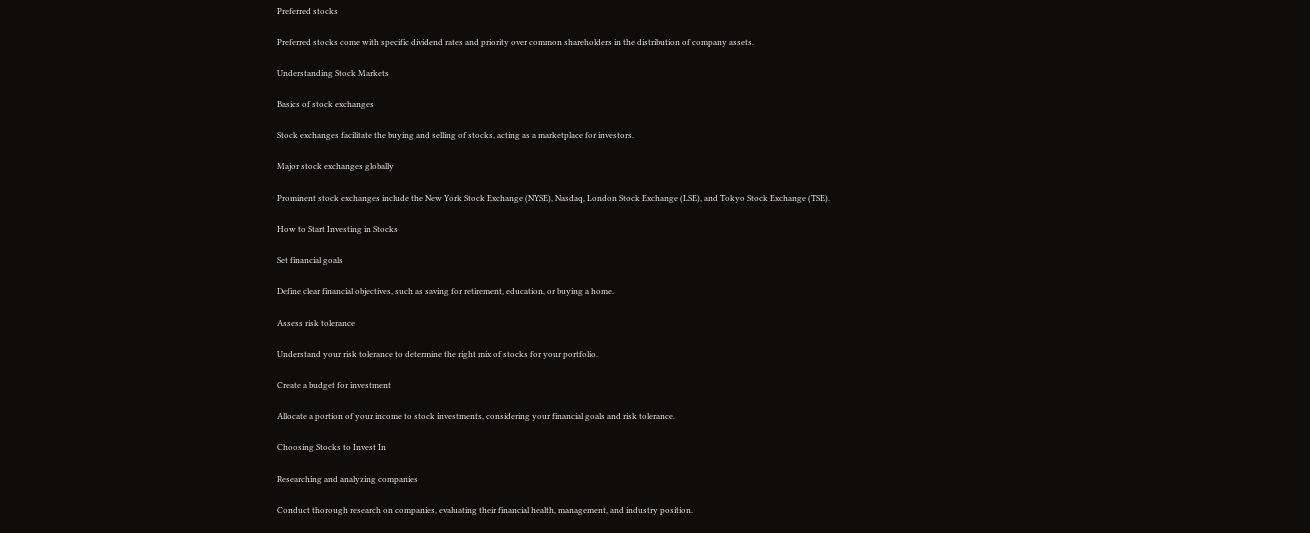Preferred stocks

Preferred stocks come with specific dividend rates and priority over common shareholders in the distribution of company assets.

Understanding Stock Markets

Basics of stock exchanges

Stock exchanges facilitate the buying and selling of stocks, acting as a marketplace for investors.

Major stock exchanges globally

Prominent stock exchanges include the New York Stock Exchange (NYSE), Nasdaq, London Stock Exchange (LSE), and Tokyo Stock Exchange (TSE).

How to Start Investing in Stocks

Set financial goals

Define clear financial objectives, such as saving for retirement, education, or buying a home.

Assess risk tolerance

Understand your risk tolerance to determine the right mix of stocks for your portfolio.

Create a budget for investment

Allocate a portion of your income to stock investments, considering your financial goals and risk tolerance.

Choosing Stocks to Invest In

Researching and analyzing companies

Conduct thorough research on companies, evaluating their financial health, management, and industry position.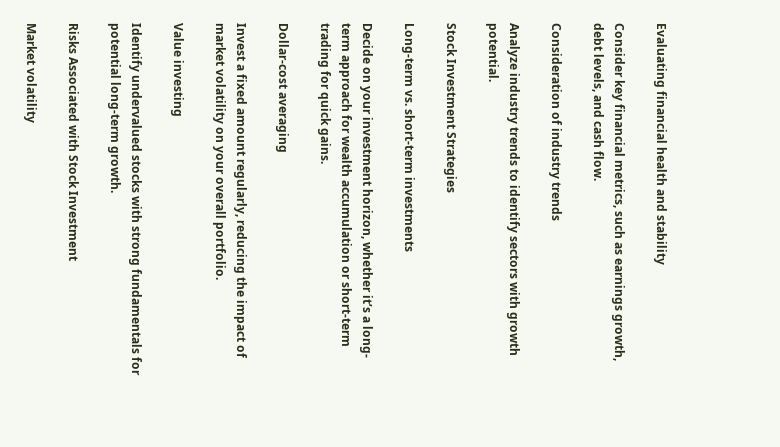Evaluating financial health and stability

Consider key financial metrics, such as earnings growth, debt levels, and cash flow.

Consideration of industry trends

Analyze industry trends to identify sectors with growth potential.

Stock Investment Strategies

Long-term vs. short-term investments

Decide on your investment horizon, whether it’s a long-term approach for wealth accumulation or short-term trading for quick gains.

Dollar-cost averaging

Invest a fixed amount regularly, reducing the impact of market volatility on your overall portfolio.

Value investing

Identify undervalued stocks with strong fundamentals for potential long-term growth.

Risks Associated with Stock Investment

Market volatility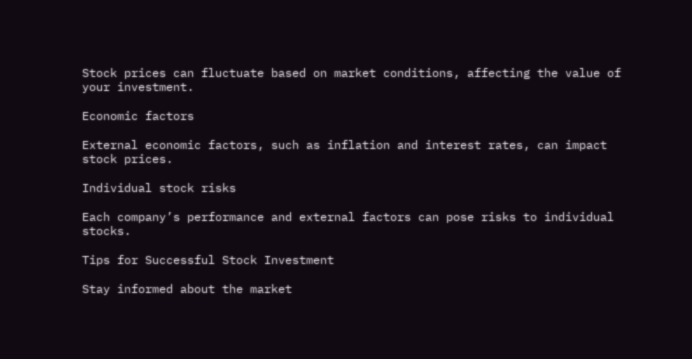Stock prices can fluctuate based on market conditions, affecting the value of your investment.

Economic factors

External economic factors, such as inflation and interest rates, can impact stock prices.

Individual stock risks

Each company’s performance and external factors can pose risks to individual stocks.

Tips for Successful Stock Investment

Stay informed about the market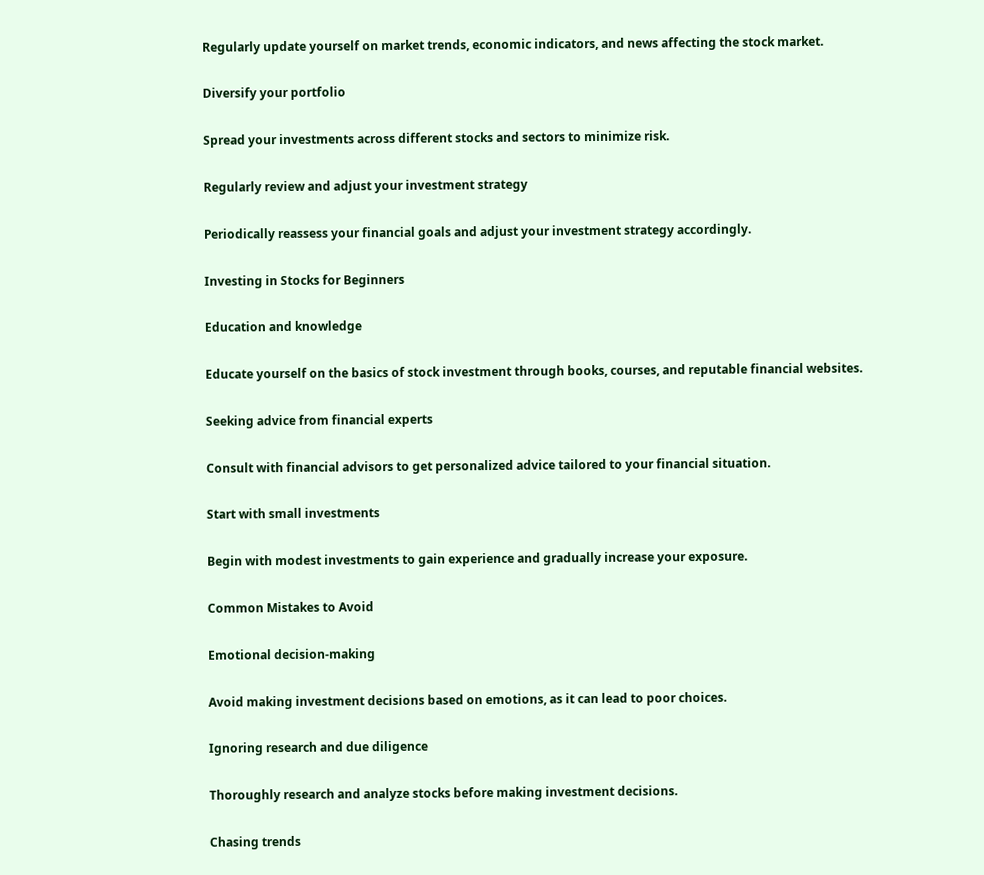Regularly update yourself on market trends, economic indicators, and news affecting the stock market.

Diversify your portfolio

Spread your investments across different stocks and sectors to minimize risk.

Regularly review and adjust your investment strategy

Periodically reassess your financial goals and adjust your investment strategy accordingly.

Investing in Stocks for Beginners

Education and knowledge

Educate yourself on the basics of stock investment through books, courses, and reputable financial websites.

Seeking advice from financial experts

Consult with financial advisors to get personalized advice tailored to your financial situation.

Start with small investments

Begin with modest investments to gain experience and gradually increase your exposure.

Common Mistakes to Avoid

Emotional decision-making

Avoid making investment decisions based on emotions, as it can lead to poor choices.

Ignoring research and due diligence

Thoroughly research and analyze stocks before making investment decisions.

Chasing trends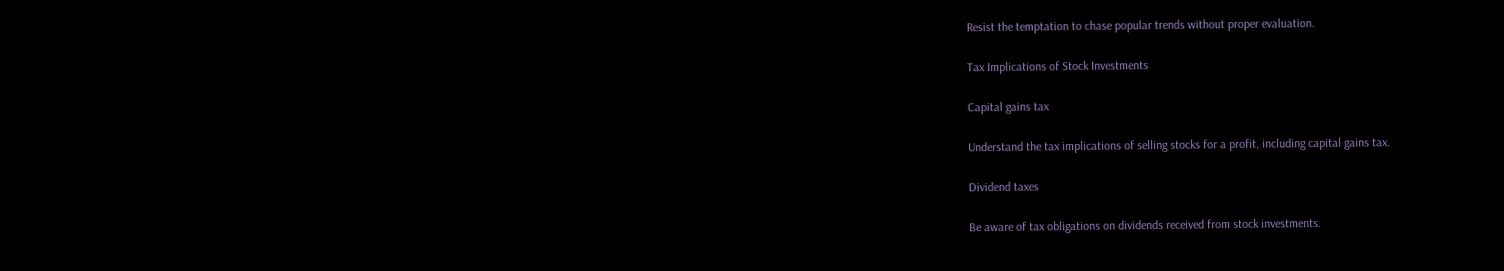Resist the temptation to chase popular trends without proper evaluation.

Tax Implications of Stock Investments

Capital gains tax

Understand the tax implications of selling stocks for a profit, including capital gains tax.

Dividend taxes

Be aware of tax obligations on dividends received from stock investments.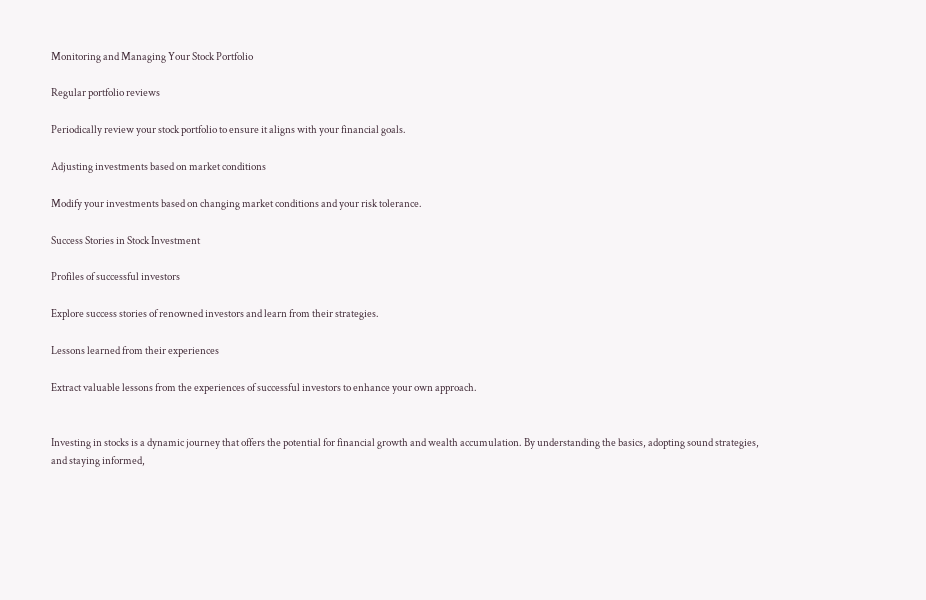Monitoring and Managing Your Stock Portfolio

Regular portfolio reviews

Periodically review your stock portfolio to ensure it aligns with your financial goals.

Adjusting investments based on market conditions

Modify your investments based on changing market conditions and your risk tolerance.

Success Stories in Stock Investment

Profiles of successful investors

Explore success stories of renowned investors and learn from their strategies.

Lessons learned from their experiences

Extract valuable lessons from the experiences of successful investors to enhance your own approach.


Investing in stocks is a dynamic journey that offers the potential for financial growth and wealth accumulation. By understanding the basics, adopting sound strategies, and staying informed,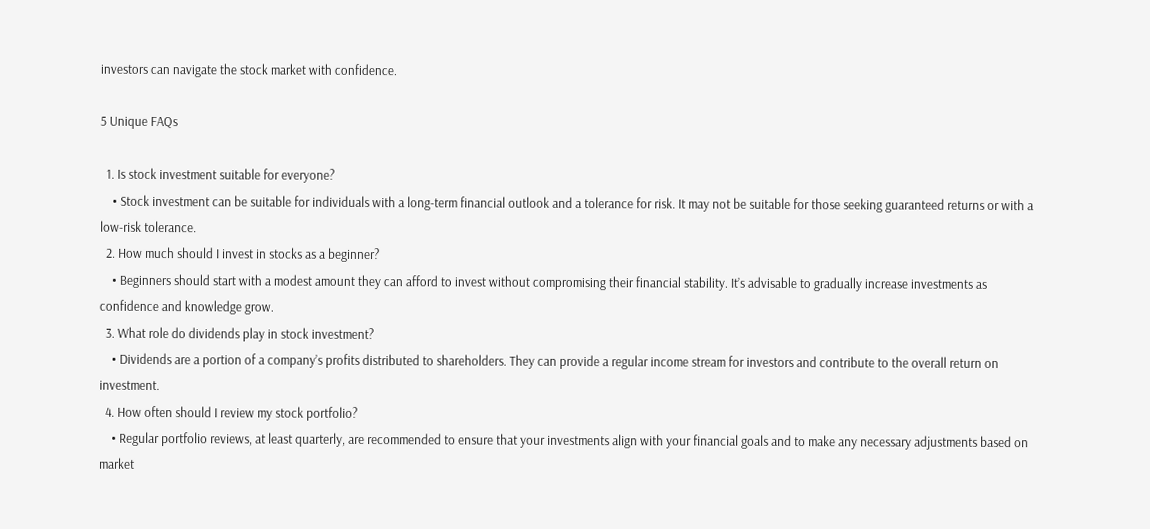investors can navigate the stock market with confidence.

5 Unique FAQs

  1. Is stock investment suitable for everyone?
    • Stock investment can be suitable for individuals with a long-term financial outlook and a tolerance for risk. It may not be suitable for those seeking guaranteed returns or with a low-risk tolerance.
  2. How much should I invest in stocks as a beginner?
    • Beginners should start with a modest amount they can afford to invest without compromising their financial stability. It’s advisable to gradually increase investments as confidence and knowledge grow.
  3. What role do dividends play in stock investment?
    • Dividends are a portion of a company’s profits distributed to shareholders. They can provide a regular income stream for investors and contribute to the overall return on investment.
  4. How often should I review my stock portfolio?
    • Regular portfolio reviews, at least quarterly, are recommended to ensure that your investments align with your financial goals and to make any necessary adjustments based on market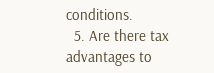conditions.
  5. Are there tax advantages to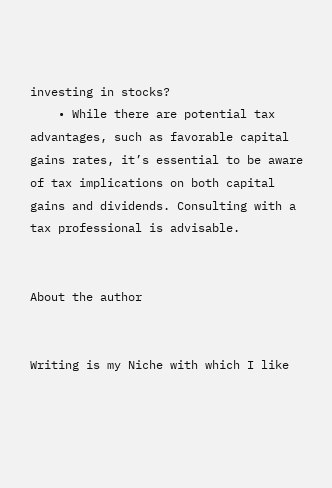investing in stocks?
    • While there are potential tax advantages, such as favorable capital gains rates, it’s essential to be aware of tax implications on both capital gains and dividends. Consulting with a tax professional is advisable.


About the author


Writing is my Niche with which I like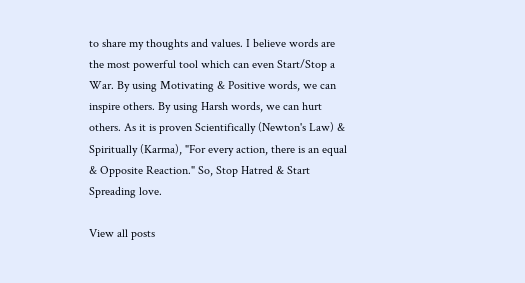to share my thoughts and values. I believe words are the most powerful tool which can even Start/Stop a War. By using Motivating & Positive words, we can inspire others. By using Harsh words, we can hurt others. As it is proven Scientifically (Newton's Law) & Spiritually (Karma), "For every action, there is an equal & Opposite Reaction." So, Stop Hatred & Start Spreading love.

View all posts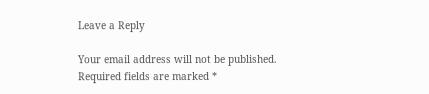Leave a Reply

Your email address will not be published. Required fields are marked *